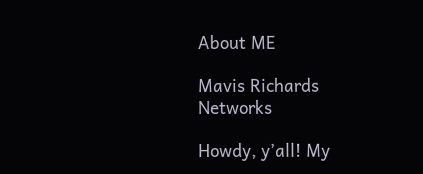About ME

Mavis Richards Networks

Howdy, y’all! My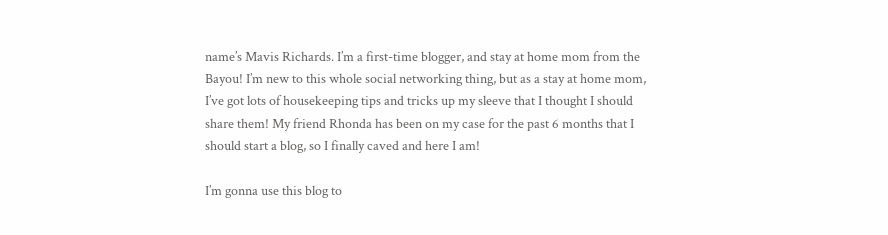name’s Mavis Richards. I’m a first-time blogger, and stay at home mom from the Bayou! I’m new to this whole social networking thing, but as a stay at home mom, I’ve got lots of housekeeping tips and tricks up my sleeve that I thought I should share them! My friend Rhonda has been on my case for the past 6 months that I should start a blog, so I finally caved and here I am!

I’m gonna use this blog to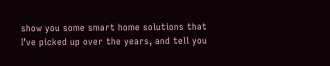show you some smart home solutions that I’ve picked up over the years, and tell you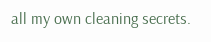all my own cleaning secrets.